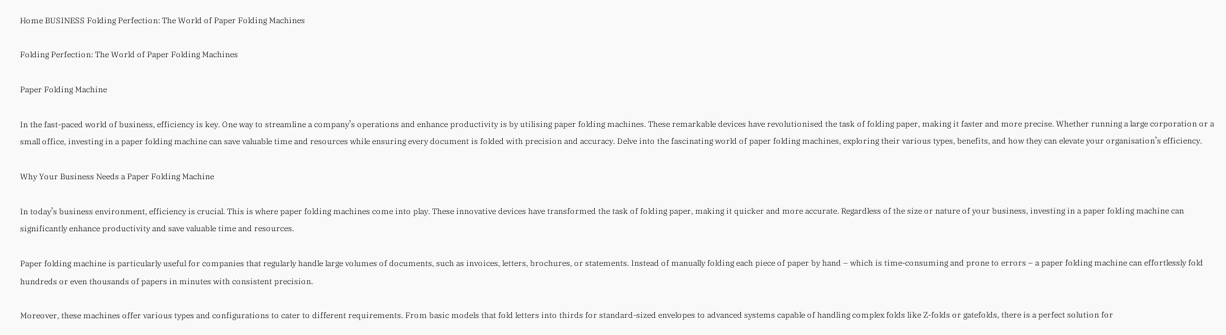Home BUSINESS Folding Perfection: The World of Paper Folding Machines

Folding Perfection: The World of Paper Folding Machines

Paper Folding Machine

In the fast-paced world of business, efficiency is key. One way to streamline a company’s operations and enhance productivity is by utilising paper folding machines. These remarkable devices have revolutionised the task of folding paper, making it faster and more precise. Whether running a large corporation or a small office, investing in a paper folding machine can save valuable time and resources while ensuring every document is folded with precision and accuracy. Delve into the fascinating world of paper folding machines, exploring their various types, benefits, and how they can elevate your organisation’s efficiency.

Why Your Business Needs a Paper Folding Machine

In today’s business environment, efficiency is crucial. This is where paper folding machines come into play. These innovative devices have transformed the task of folding paper, making it quicker and more accurate. Regardless of the size or nature of your business, investing in a paper folding machine can significantly enhance productivity and save valuable time and resources.

Paper folding machine is particularly useful for companies that regularly handle large volumes of documents, such as invoices, letters, brochures, or statements. Instead of manually folding each piece of paper by hand – which is time-consuming and prone to errors – a paper folding machine can effortlessly fold hundreds or even thousands of papers in minutes with consistent precision.

Moreover, these machines offer various types and configurations to cater to different requirements. From basic models that fold letters into thirds for standard-sized envelopes to advanced systems capable of handling complex folds like Z-folds or gatefolds, there is a perfect solution for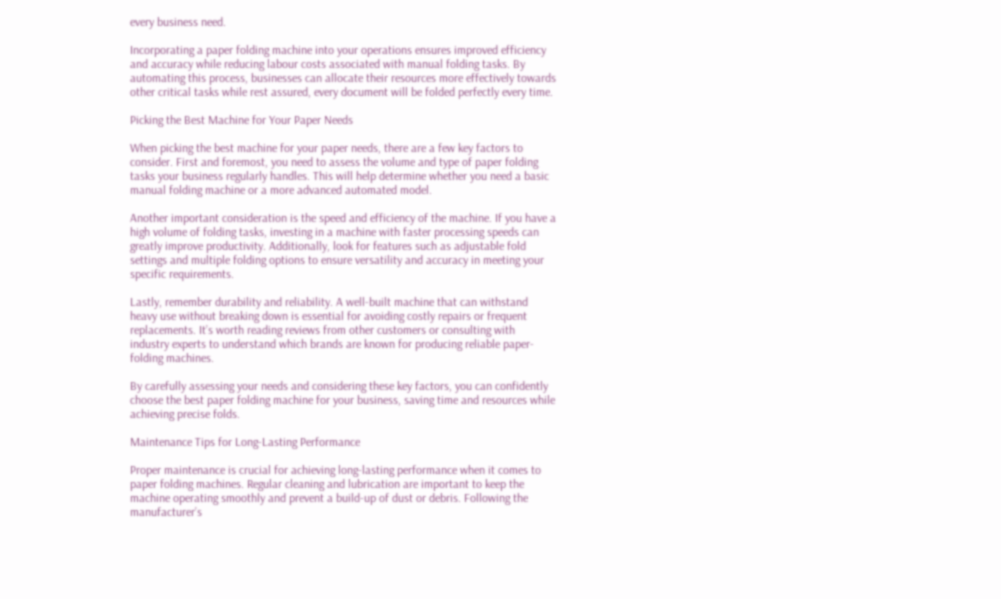every business need.

Incorporating a paper folding machine into your operations ensures improved efficiency and accuracy while reducing labour costs associated with manual folding tasks. By automating this process, businesses can allocate their resources more effectively towards other critical tasks while rest assured, every document will be folded perfectly every time.

Picking the Best Machine for Your Paper Needs

When picking the best machine for your paper needs, there are a few key factors to consider. First and foremost, you need to assess the volume and type of paper folding tasks your business regularly handles. This will help determine whether you need a basic manual folding machine or a more advanced automated model.

Another important consideration is the speed and efficiency of the machine. If you have a high volume of folding tasks, investing in a machine with faster processing speeds can greatly improve productivity. Additionally, look for features such as adjustable fold settings and multiple folding options to ensure versatility and accuracy in meeting your specific requirements.

Lastly, remember durability and reliability. A well-built machine that can withstand heavy use without breaking down is essential for avoiding costly repairs or frequent replacements. It’s worth reading reviews from other customers or consulting with industry experts to understand which brands are known for producing reliable paper-folding machines.

By carefully assessing your needs and considering these key factors, you can confidently choose the best paper folding machine for your business, saving time and resources while achieving precise folds.

Maintenance Tips for Long-Lasting Performance

Proper maintenance is crucial for achieving long-lasting performance when it comes to paper folding machines. Regular cleaning and lubrication are important to keep the machine operating smoothly and prevent a build-up of dust or debris. Following the manufacturer’s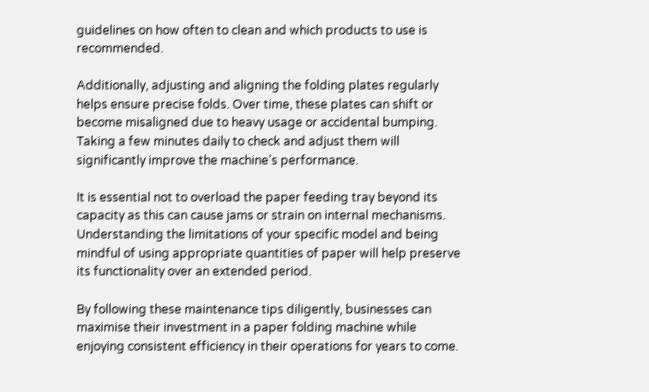guidelines on how often to clean and which products to use is recommended.

Additionally, adjusting and aligning the folding plates regularly helps ensure precise folds. Over time, these plates can shift or become misaligned due to heavy usage or accidental bumping. Taking a few minutes daily to check and adjust them will significantly improve the machine’s performance.

It is essential not to overload the paper feeding tray beyond its capacity as this can cause jams or strain on internal mechanisms. Understanding the limitations of your specific model and being mindful of using appropriate quantities of paper will help preserve its functionality over an extended period.

By following these maintenance tips diligently, businesses can maximise their investment in a paper folding machine while enjoying consistent efficiency in their operations for years to come.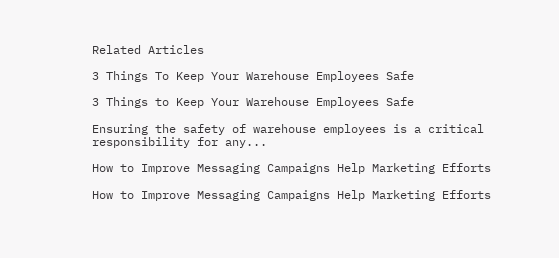Related Articles

3 Things To Keep Your Warehouse Employees Safe

3 Things to Keep Your Warehouse Employees Safe

Ensuring the safety of warehouse employees is a critical responsibility for any...

How to Improve Messaging Campaigns Help Marketing Efforts

How to Improve Messaging Campaigns Help Marketing Efforts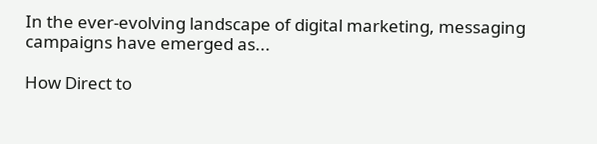In the ever-evolving landscape of digital marketing, messaging campaigns have emerged as...

How Direct to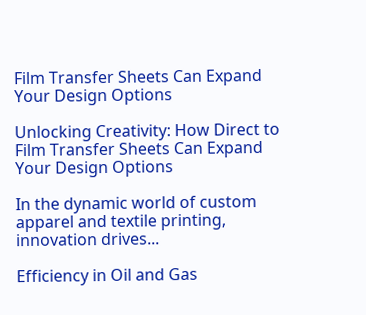Film Transfer Sheets Can Expand Your Design Options

Unlocking Creativity: How Direct to Film Transfer Sheets Can Expand Your Design Options

In the dynamic world of custom apparel and textile printing, innovation drives...

Efficiency in Oil and Gas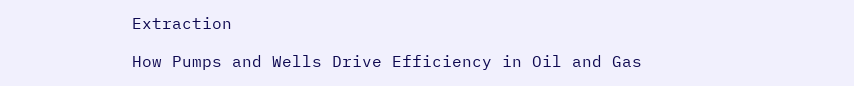Extraction

How Pumps and Wells Drive Efficiency in Oil and Gas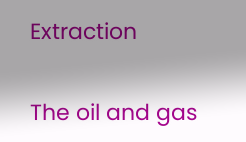Extraction

The oil and gas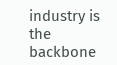industry is the backbone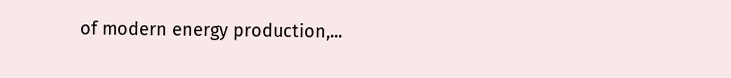of modern energy production,...